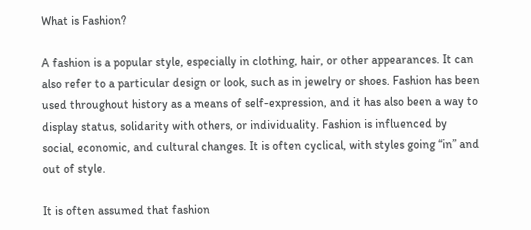What is Fashion?

A fashion is a popular style, especially in clothing, hair, or other appearances. It can also refer to a particular design or look, such as in jewelry or shoes. Fashion has been used throughout history as a means of self-expression, and it has also been a way to display status, solidarity with others, or individuality. Fashion is influenced by social, economic, and cultural changes. It is often cyclical, with styles going “in” and out of style.

It is often assumed that fashion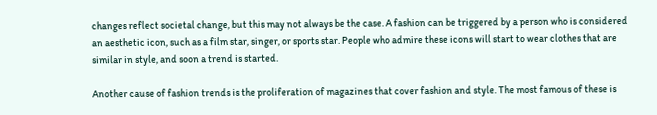changes reflect societal change, but this may not always be the case. A fashion can be triggered by a person who is considered an aesthetic icon, such as a film star, singer, or sports star. People who admire these icons will start to wear clothes that are similar in style, and soon a trend is started.

Another cause of fashion trends is the proliferation of magazines that cover fashion and style. The most famous of these is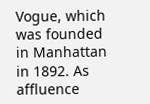Vogue, which was founded in Manhattan in 1892. As affluence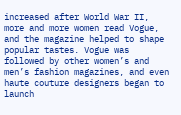increased after World War II, more and more women read Vogue, and the magazine helped to shape popular tastes. Vogue was followed by other women’s and men’s fashion magazines, and even haute couture designers began to launch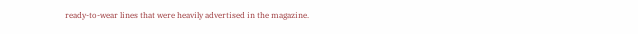ready-to-wear lines that were heavily advertised in the magazine.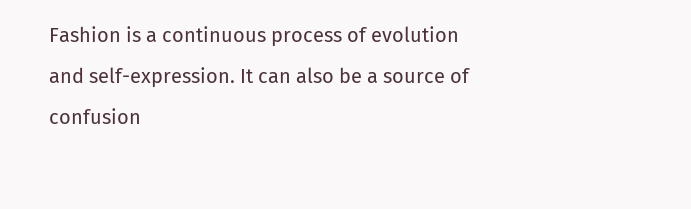Fashion is a continuous process of evolution and self-expression. It can also be a source of confusion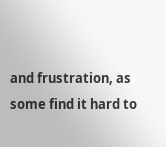and frustration, as some find it hard to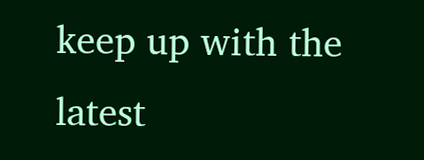keep up with the latest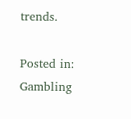trends.

Posted in: Gambling